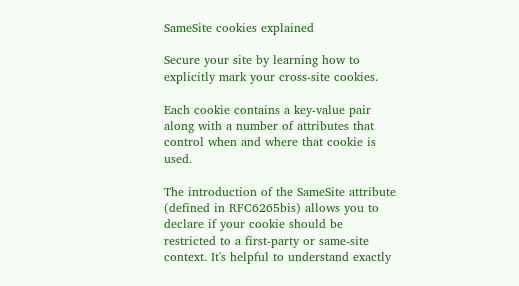SameSite cookies explained

Secure your site by learning how to explicitly mark your cross-site cookies.

Each cookie contains a key-value pair along with a number of attributes that control when and where that cookie is used.

The introduction of the SameSite attribute (defined in RFC6265bis) allows you to declare if your cookie should be restricted to a first-party or same-site context. It's helpful to understand exactly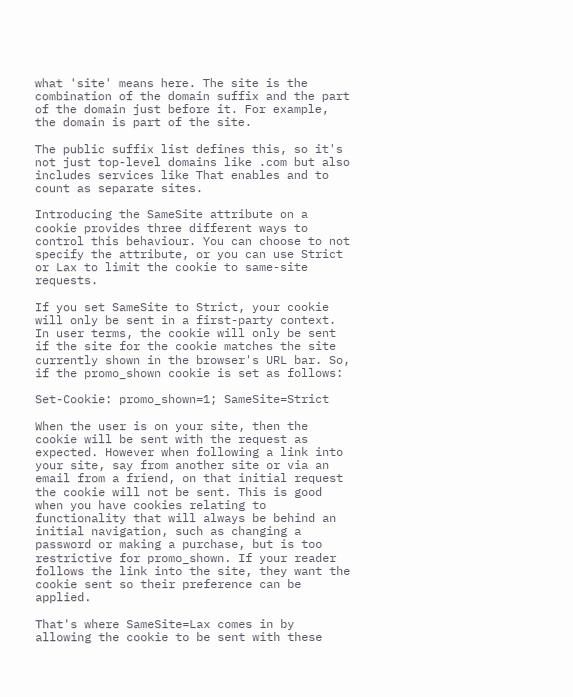what 'site' means here. The site is the combination of the domain suffix and the part of the domain just before it. For example, the domain is part of the site.

The public suffix list defines this, so it's not just top-level domains like .com but also includes services like That enables and to count as separate sites.

Introducing the SameSite attribute on a cookie provides three different ways to control this behaviour. You can choose to not specify the attribute, or you can use Strict or Lax to limit the cookie to same-site requests.

If you set SameSite to Strict, your cookie will only be sent in a first-party context. In user terms, the cookie will only be sent if the site for the cookie matches the site currently shown in the browser's URL bar. So, if the promo_shown cookie is set as follows:

Set-Cookie: promo_shown=1; SameSite=Strict

When the user is on your site, then the cookie will be sent with the request as expected. However when following a link into your site, say from another site or via an email from a friend, on that initial request the cookie will not be sent. This is good when you have cookies relating to functionality that will always be behind an initial navigation, such as changing a password or making a purchase, but is too restrictive for promo_shown. If your reader follows the link into the site, they want the cookie sent so their preference can be applied.

That's where SameSite=Lax comes in by allowing the cookie to be sent with these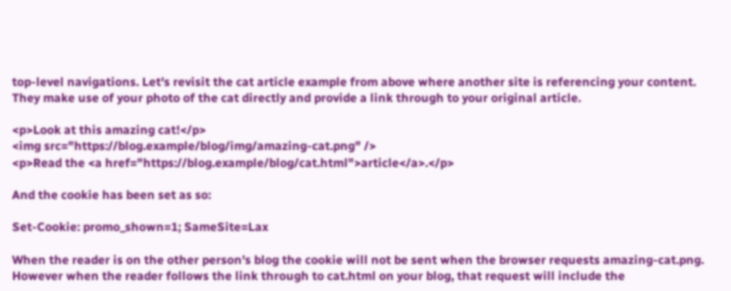top-level navigations. Let's revisit the cat article example from above where another site is referencing your content. They make use of your photo of the cat directly and provide a link through to your original article.

<p>Look at this amazing cat!</p>
<img src="https://blog.example/blog/img/amazing-cat.png" />
<p>Read the <a href="https://blog.example/blog/cat.html">article</a>.</p>

And the cookie has been set as so:

Set-Cookie: promo_shown=1; SameSite=Lax

When the reader is on the other person's blog the cookie will not be sent when the browser requests amazing-cat.png. However when the reader follows the link through to cat.html on your blog, that request will include the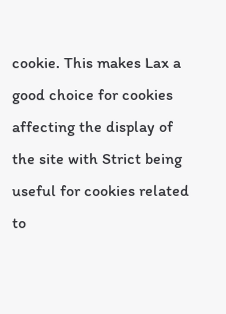cookie. This makes Lax a good choice for cookies affecting the display of the site with Strict being useful for cookies related to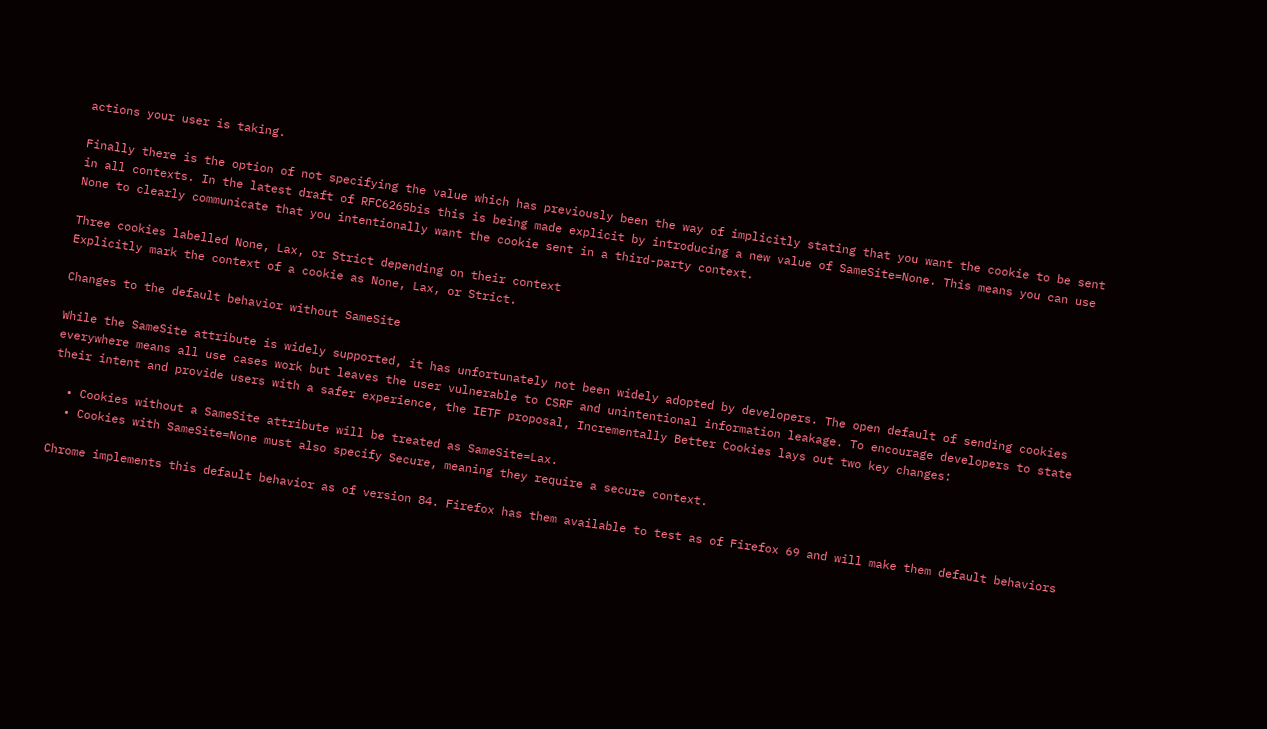actions your user is taking.

Finally there is the option of not specifying the value which has previously been the way of implicitly stating that you want the cookie to be sent in all contexts. In the latest draft of RFC6265bis this is being made explicit by introducing a new value of SameSite=None. This means you can use None to clearly communicate that you intentionally want the cookie sent in a third-party context.

Three cookies labelled None, Lax, or Strict depending on their context
Explicitly mark the context of a cookie as None, Lax, or Strict.

Changes to the default behavior without SameSite

While the SameSite attribute is widely supported, it has unfortunately not been widely adopted by developers. The open default of sending cookies everywhere means all use cases work but leaves the user vulnerable to CSRF and unintentional information leakage. To encourage developers to state their intent and provide users with a safer experience, the IETF proposal, Incrementally Better Cookies lays out two key changes:

  • Cookies without a SameSite attribute will be treated as SameSite=Lax.
  • Cookies with SameSite=None must also specify Secure, meaning they require a secure context.

Chrome implements this default behavior as of version 84. Firefox has them available to test as of Firefox 69 and will make them default behaviors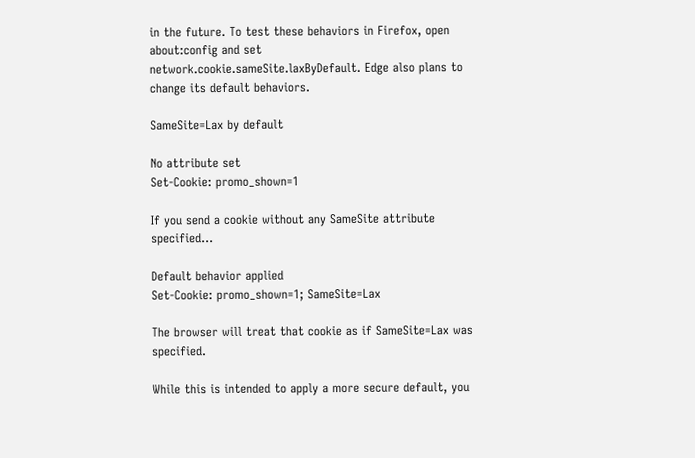in the future. To test these behaviors in Firefox, open about:config and set network.cookie.sameSite.laxByDefault. Edge also plans to change its default behaviors.

SameSite=Lax by default

No attribute set
Set-Cookie: promo_shown=1

If you send a cookie without any SameSite attribute specified…

Default behavior applied
Set-Cookie: promo_shown=1; SameSite=Lax

The browser will treat that cookie as if SameSite=Lax was specified.

While this is intended to apply a more secure default, you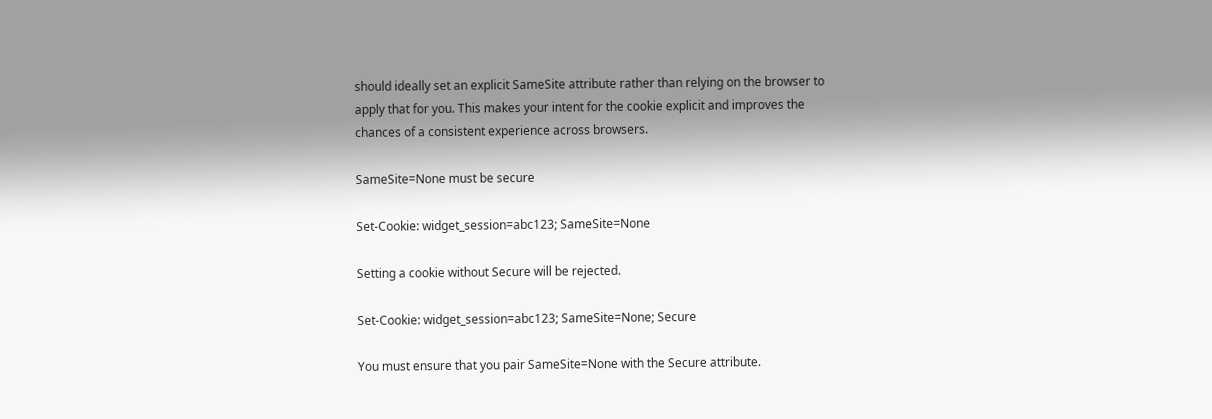should ideally set an explicit SameSite attribute rather than relying on the browser to apply that for you. This makes your intent for the cookie explicit and improves the chances of a consistent experience across browsers.

SameSite=None must be secure

Set-Cookie: widget_session=abc123; SameSite=None

Setting a cookie without Secure will be rejected.

Set-Cookie: widget_session=abc123; SameSite=None; Secure

You must ensure that you pair SameSite=None with the Secure attribute.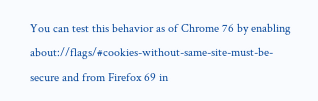You can test this behavior as of Chrome 76 by enabling about://flags/#cookies-without-same-site-must-be-secure and from Firefox 69 in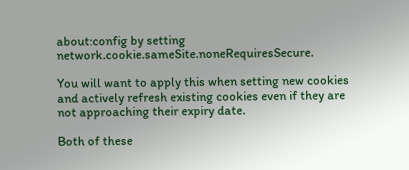about:config by setting network.cookie.sameSite.noneRequiresSecure.

You will want to apply this when setting new cookies and actively refresh existing cookies even if they are not approaching their expiry date.

Both of these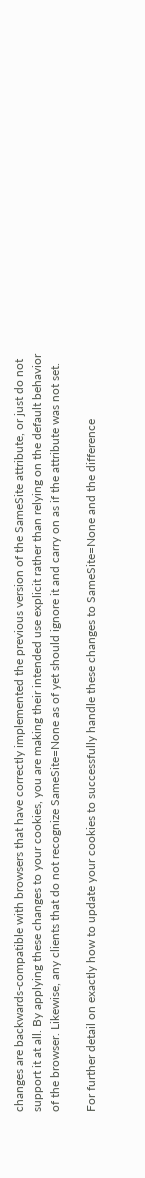changes are backwards-compatible with browsers that have correctly implemented the previous version of the SameSite attribute, or just do not support it at all. By applying these changes to your cookies, you are making their intended use explicit rather than relying on the default behavior of the browser. Likewise, any clients that do not recognize SameSite=None as of yet should ignore it and carry on as if the attribute was not set.

For further detail on exactly how to update your cookies to successfully handle these changes to SameSite=None and the difference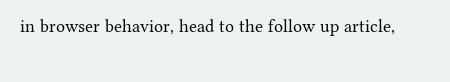in browser behavior, head to the follow up article,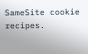SameSite cookie recipes.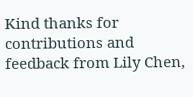Kind thanks for contributions and feedback from Lily Chen,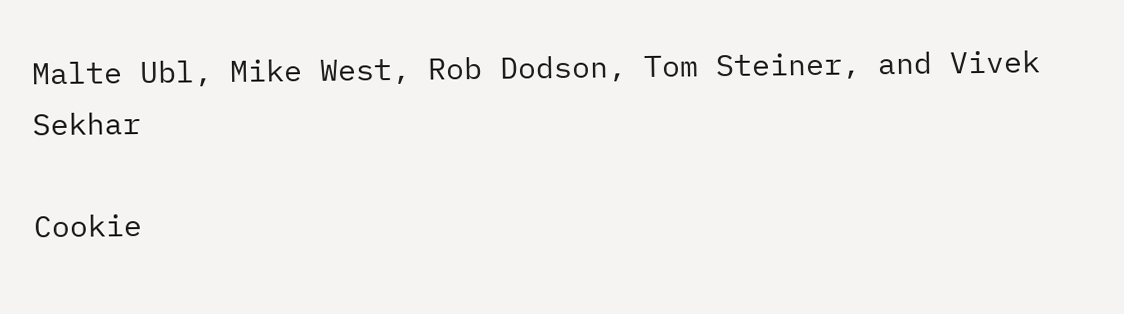Malte Ubl, Mike West, Rob Dodson, Tom Steiner, and Vivek Sekhar

Cookie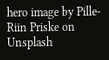hero image by Pille-Riin Priske on Unsplash